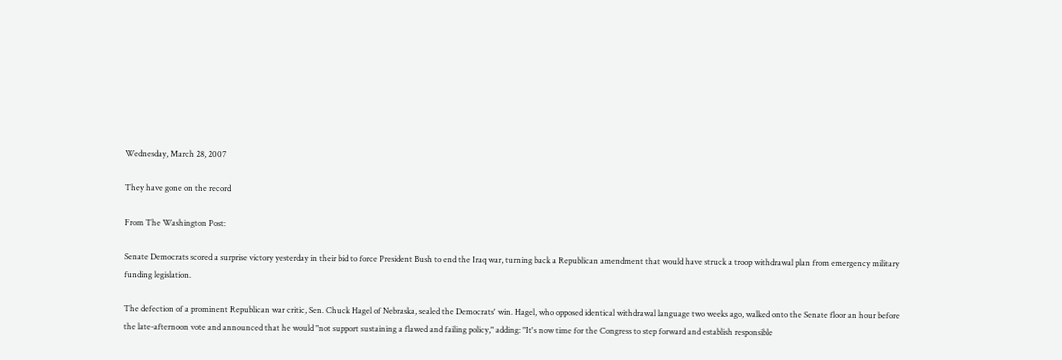Wednesday, March 28, 2007

They have gone on the record

From The Washington Post:

Senate Democrats scored a surprise victory yesterday in their bid to force President Bush to end the Iraq war, turning back a Republican amendment that would have struck a troop withdrawal plan from emergency military funding legislation.

The defection of a prominent Republican war critic, Sen. Chuck Hagel of Nebraska, sealed the Democrats' win. Hagel, who opposed identical withdrawal language two weeks ago, walked onto the Senate floor an hour before the late-afternoon vote and announced that he would "not support sustaining a flawed and failing policy," adding: "It's now time for the Congress to step forward and establish responsible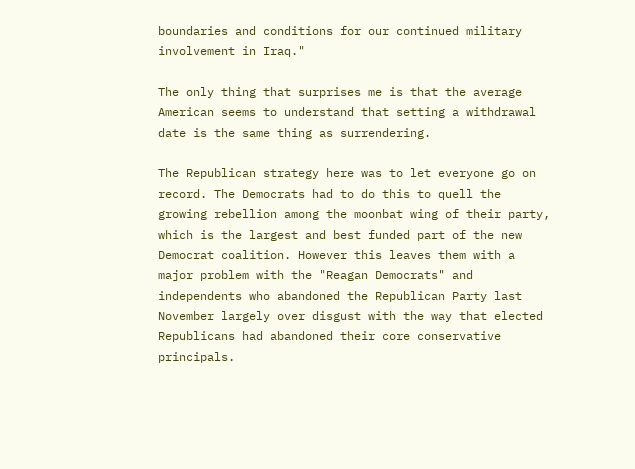boundaries and conditions for our continued military involvement in Iraq."

The only thing that surprises me is that the average American seems to understand that setting a withdrawal date is the same thing as surrendering.

The Republican strategy here was to let everyone go on record. The Democrats had to do this to quell the growing rebellion among the moonbat wing of their party, which is the largest and best funded part of the new Democrat coalition. However this leaves them with a major problem with the "Reagan Democrats" and independents who abandoned the Republican Party last November largely over disgust with the way that elected Republicans had abandoned their core conservative principals.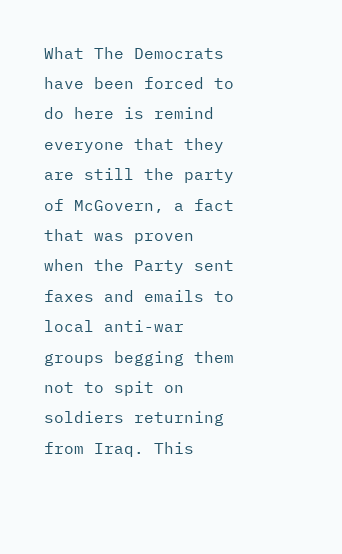What The Democrats have been forced to do here is remind everyone that they are still the party of McGovern, a fact that was proven when the Party sent faxes and emails to local anti-war groups begging them not to spit on soldiers returning from Iraq. This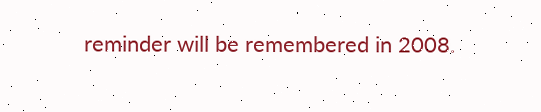reminder will be remembered in 2008.